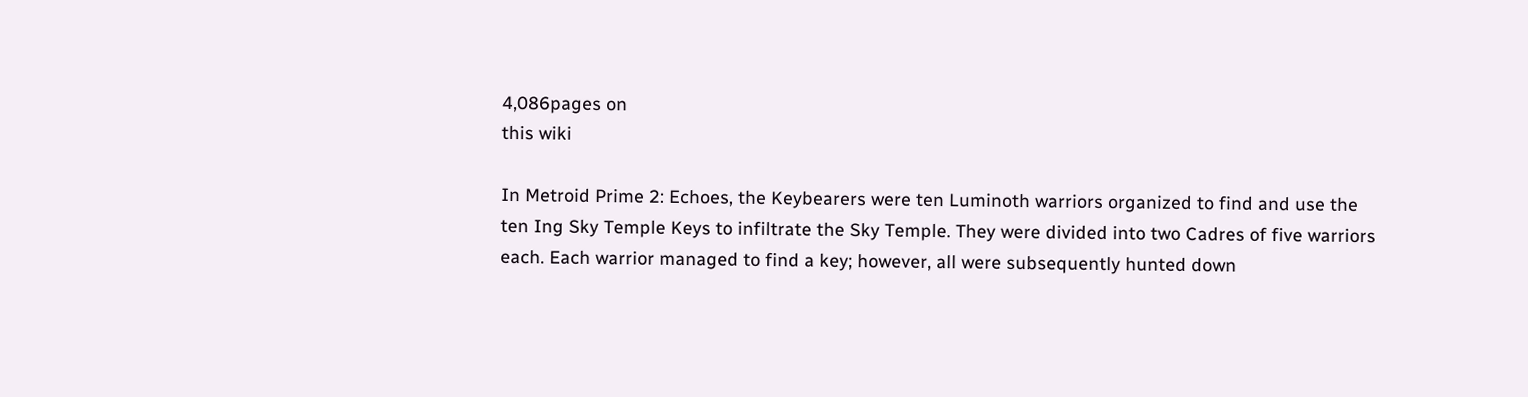4,086pages on
this wiki

In Metroid Prime 2: Echoes, the Keybearers were ten Luminoth warriors organized to find and use the ten Ing Sky Temple Keys to infiltrate the Sky Temple. They were divided into two Cadres of five warriors each. Each warrior managed to find a key; however, all were subsequently hunted down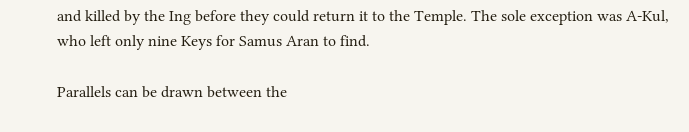and killed by the Ing before they could return it to the Temple. The sole exception was A-Kul, who left only nine Keys for Samus Aran to find.

Parallels can be drawn between the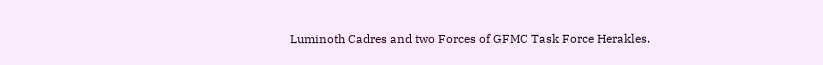Luminoth Cadres and two Forces of GFMC Task Force Herakles.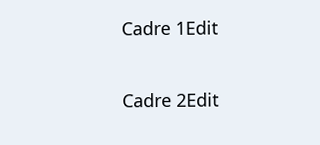Cadre 1Edit

Cadre 2Edit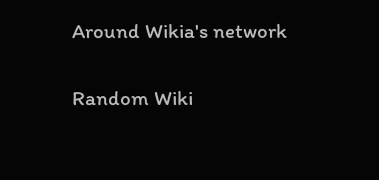Around Wikia's network

Random Wiki